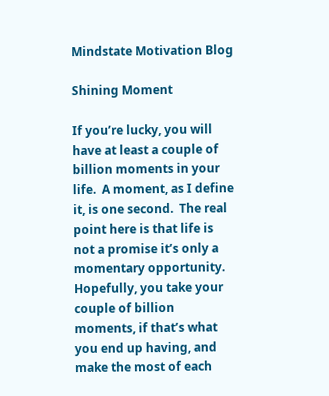Mindstate Motivation Blog

Shining Moment

If you’re lucky, you will have at least a couple of billion moments in your life.  A moment, as I define it, is one second.  The real point here is that life is not a promise it’s only a momentary opportunity.  Hopefully, you take your couple of billion moments, if that’s what you end up having, and make the most of each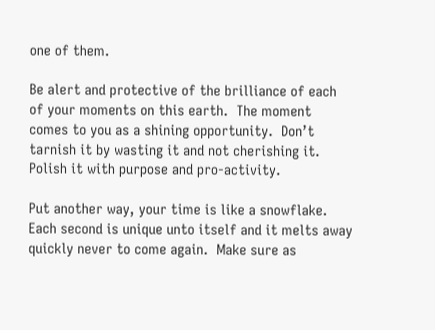one of them.

Be alert and protective of the brilliance of each of your moments on this earth.  The moment comes to you as a shining opportunity.  Don’t tarnish it by wasting it and not cherishing it.  Polish it with purpose and pro-activity.

Put another way, your time is like a snowflake.  Each second is unique unto itself and it melts away quickly never to come again.  Make sure as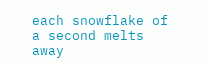each snowflake of a second melts away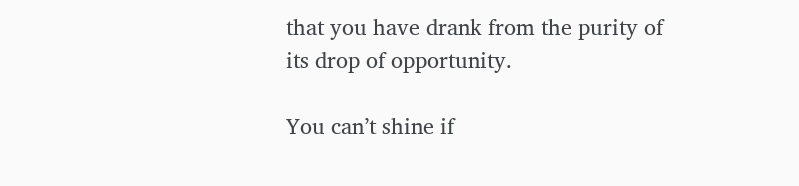that you have drank from the purity of its drop of opportunity.

You can’t shine if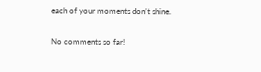each of your moments don’t shine.

No comments so far!